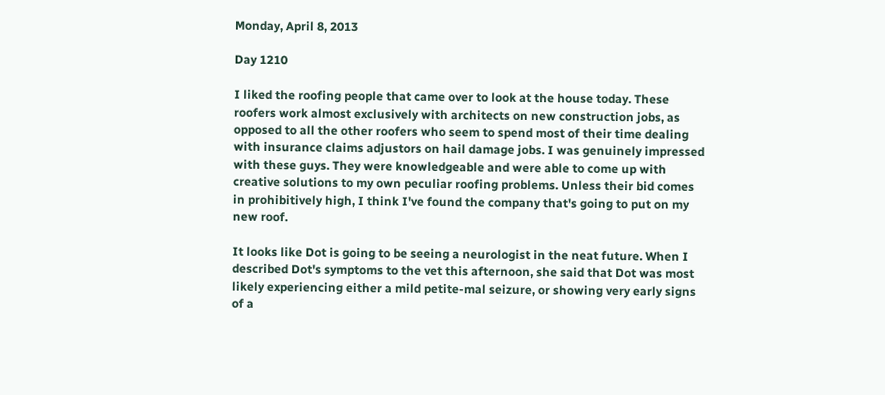Monday, April 8, 2013

Day 1210

I liked the roofing people that came over to look at the house today. These roofers work almost exclusively with architects on new construction jobs, as opposed to all the other roofers who seem to spend most of their time dealing with insurance claims adjustors on hail damage jobs. I was genuinely impressed with these guys. They were knowledgeable and were able to come up with creative solutions to my own peculiar roofing problems. Unless their bid comes in prohibitively high, I think I've found the company that's going to put on my new roof.

It looks like Dot is going to be seeing a neurologist in the neat future. When I described Dot's symptoms to the vet this afternoon, she said that Dot was most likely experiencing either a mild petite-mal seizure, or showing very early signs of a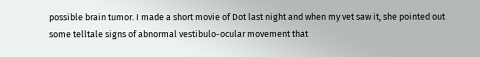possible brain tumor. I made a short movie of Dot last night and when my vet saw it, she pointed out some telltale signs of abnormal vestibulo-ocular movement that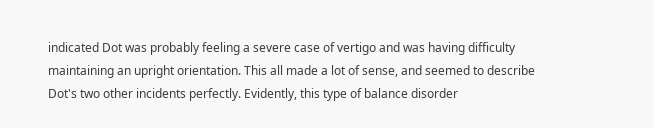indicated Dot was probably feeling a severe case of vertigo and was having difficulty maintaining an upright orientation. This all made a lot of sense, and seemed to describe Dot's two other incidents perfectly. Evidently, this type of balance disorder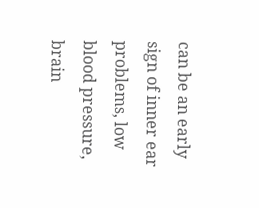can be an early sign of inner ear problems, low blood pressure, brain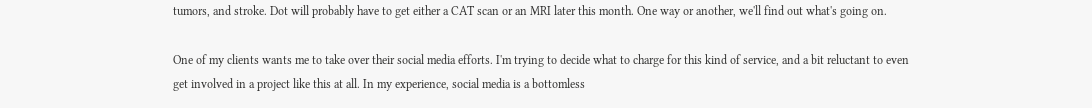tumors, and stroke. Dot will probably have to get either a CAT scan or an MRI later this month. One way or another, we'll find out what's going on.

One of my clients wants me to take over their social media efforts. I'm trying to decide what to charge for this kind of service, and a bit reluctant to even get involved in a project like this at all. In my experience, social media is a bottomless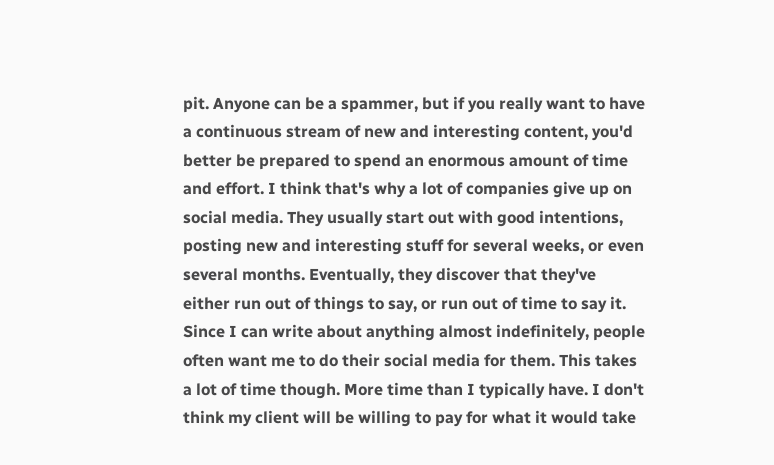pit. Anyone can be a spammer, but if you really want to have a continuous stream of new and interesting content, you'd better be prepared to spend an enormous amount of time and effort. I think that's why a lot of companies give up on social media. They usually start out with good intentions, posting new and interesting stuff for several weeks, or even several months. Eventually, they discover that they've either run out of things to say, or run out of time to say it. Since I can write about anything almost indefinitely, people often want me to do their social media for them. This takes a lot of time though. More time than I typically have. I don't think my client will be willing to pay for what it would take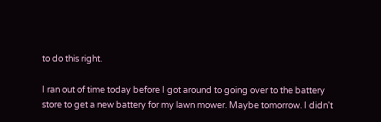to do this right.

I ran out of time today before I got around to going over to the battery store to get a new battery for my lawn mower. Maybe tomorrow. I didn't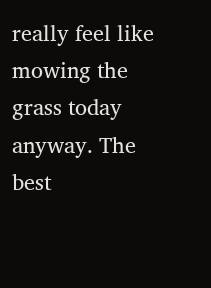really feel like mowing the grass today anyway. The best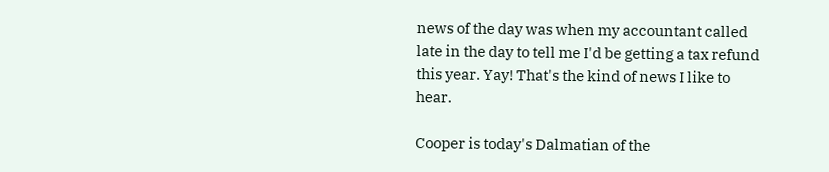news of the day was when my accountant called late in the day to tell me I'd be getting a tax refund this year. Yay! That's the kind of news I like to hear.

Cooper is today's Dalmatian of the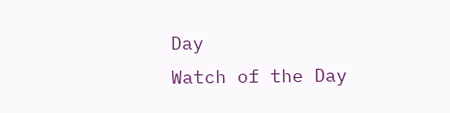Day
Watch of the Day